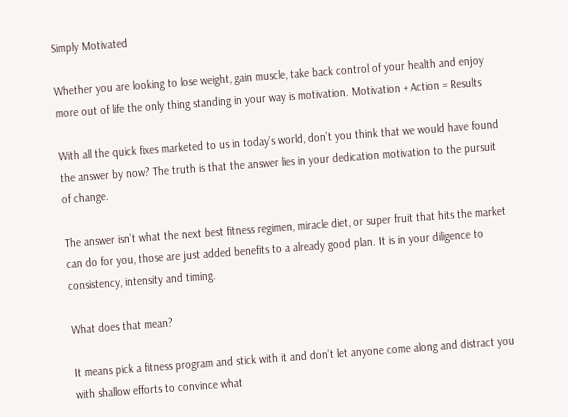Simply Motivated

Whether you are looking to lose weight, gain muscle, take back control of your health and enjoy more out of life the only thing standing in your way is motivation. Motivation + Action = Results

With all the quick fixes marketed to us in today’s world, don’t you think that we would have found the answer by now? The truth is that the answer lies in your dedication motivation to the pursuit of change.

The answer isn’t what the next best fitness regimen, miracle diet, or super fruit that hits the market can do for you, those are just added benefits to a already good plan. It is in your diligence to consistency, intensity and timing.

What does that mean?

It means pick a fitness program and stick with it and don’t let anyone come along and distract you with shallow efforts to convince what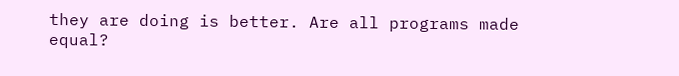they are doing is better. Are all programs made equal?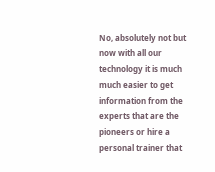No, absolutely not but now with all our technology it is much much easier to get information from the experts that are the pioneers or hire a personal trainer that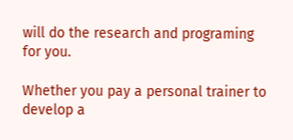will do the research and programing for you.

Whether you pay a personal trainer to develop a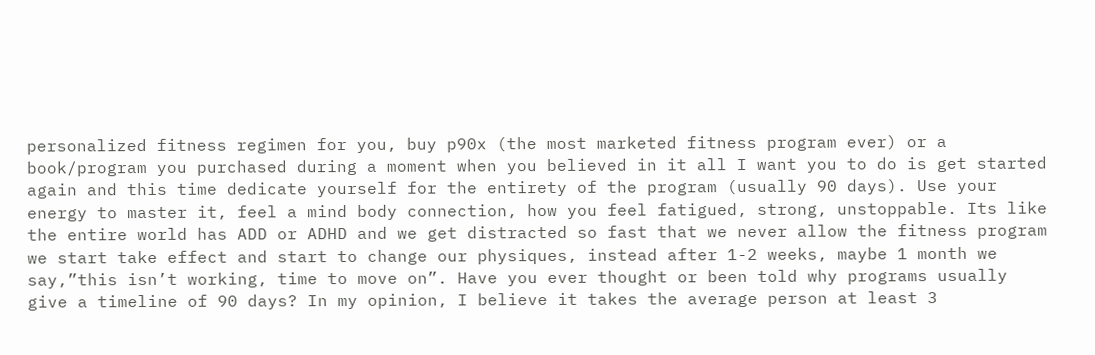personalized fitness regimen for you, buy p90x (the most marketed fitness program ever) or a book/program you purchased during a moment when you believed in it all I want you to do is get started again and this time dedicate yourself for the entirety of the program (usually 90 days). Use your energy to master it, feel a mind body connection, how you feel fatigued, strong, unstoppable. Its like the entire world has ADD or ADHD and we get distracted so fast that we never allow the fitness program we start take effect and start to change our physiques, instead after 1-2 weeks, maybe 1 month we say,”this isn’t working, time to move on”. Have you ever thought or been told why programs usually give a timeline of 90 days? In my opinion, I believe it takes the average person at least 3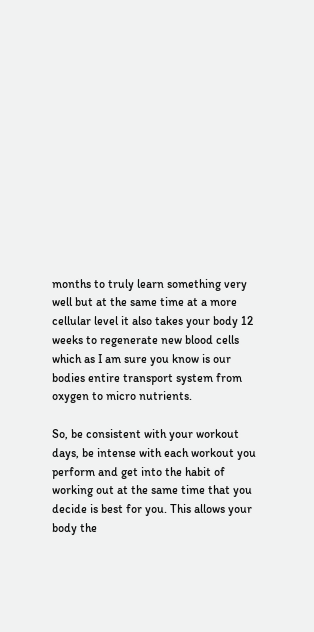months to truly learn something very well but at the same time at a more cellular level it also takes your body 12 weeks to regenerate new blood cells which as I am sure you know is our bodies entire transport system from oxygen to micro nutrients.

So, be consistent with your workout days, be intense with each workout you perform and get into the habit of working out at the same time that you decide is best for you. This allows your body the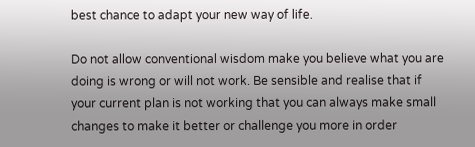best chance to adapt your new way of life.

Do not allow conventional wisdom make you believe what you are doing is wrong or will not work. Be sensible and realise that if your current plan is not working that you can always make small changes to make it better or challenge you more in order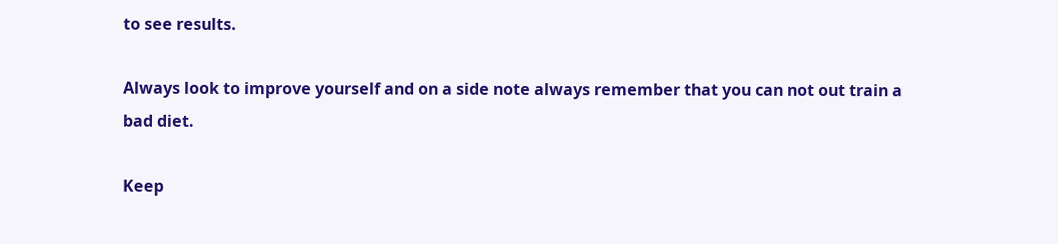to see results.

Always look to improve yourself and on a side note always remember that you can not out train a bad diet.

Keep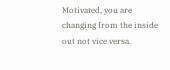Motivated, you are changing from the inside out not vice versa.